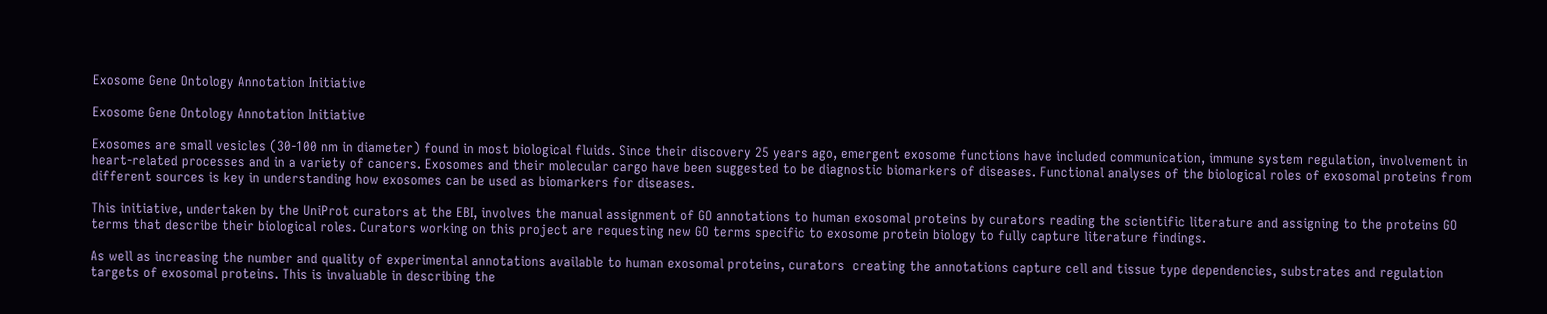Exosome Gene Ontology Annotation Initiative

Exosome Gene Ontology Annotation Initiative

Exosomes are small vesicles (30-100 nm in diameter) found in most biological fluids. Since their discovery 25 years ago, emergent exosome functions have included communication, immune system regulation, involvement in heart-related processes and in a variety of cancers. Exosomes and their molecular cargo have been suggested to be diagnostic biomarkers of diseases. Functional analyses of the biological roles of exosomal proteins from different sources is key in understanding how exosomes can be used as biomarkers for diseases.

This initiative, undertaken by the UniProt curators at the EBI, involves the manual assignment of GO annotations to human exosomal proteins by curators reading the scientific literature and assigning to the proteins GO terms that describe their biological roles. Curators working on this project are requesting new GO terms specific to exosome protein biology to fully capture literature findings.

As well as increasing the number and quality of experimental annotations available to human exosomal proteins, curators  creating the annotations capture cell and tissue type dependencies, substrates and regulation targets of exosomal proteins. This is invaluable in describing the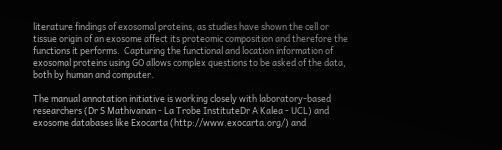literature findings of exosomal proteins, as studies have shown the cell or tissue origin of an exosome affect its proteomic composition and therefore the functions it performs.  Capturing the functional and location information of exosomal proteins using GO allows complex questions to be asked of the data, both by human and computer.

The manual annotation initiative is working closely with laboratory-based researchers (Dr S Mathivanan - La Trobe InstituteDr A Kalea - UCL) and exosome databases like Exocarta (http://www.exocarta.org/) and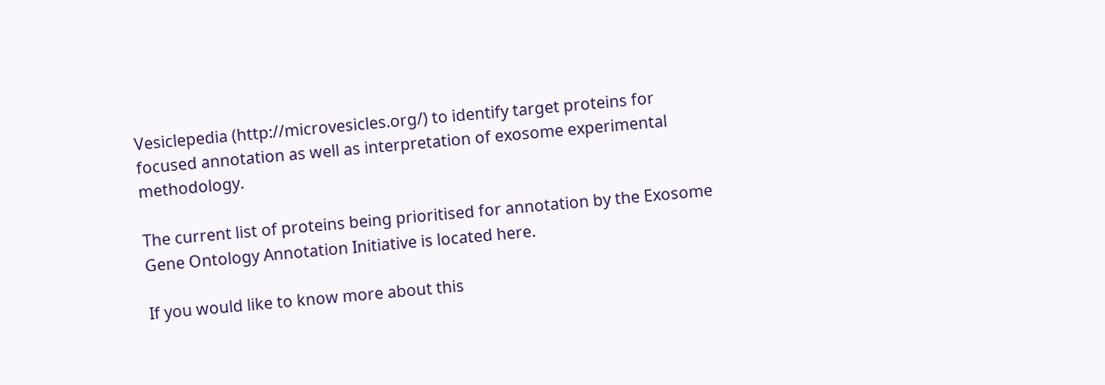Vesiclepedia (http://microvesicles.org/) to identify target proteins for focused annotation as well as interpretation of exosome experimental methodology.

The current list of proteins being prioritised for annotation by the Exosome Gene Ontology Annotation Initiative is located here.

If you would like to know more about this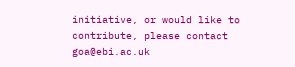initiative, or would like to contribute, please contact goa@ebi.ac.uk